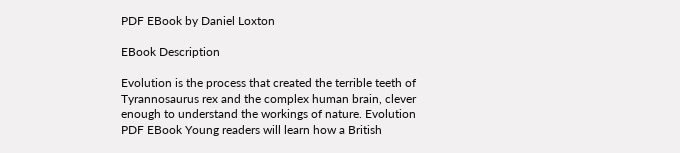PDF EBook by Daniel Loxton

EBook Description

Evolution is the process that created the terrible teeth of Tyrannosaurus rex and the complex human brain, clever enough to understand the workings of nature. Evolution PDF EBook Young readers will learn how a British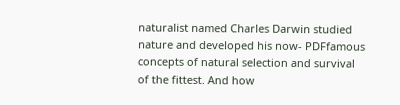naturalist named Charles Darwin studied nature and developed his now- PDFfamous concepts of natural selection and survival of the fittest. And how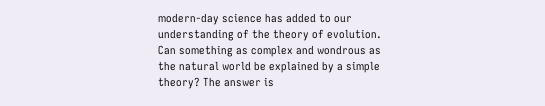modern-day science has added to our understanding of the theory of evolution. Can something as complex and wondrous as the natural world be explained by a simple theory? The answer is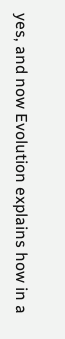yes, and now Evolution explains how in a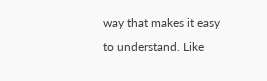way that makes it easy to understand. Like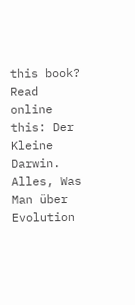this book? Read online this: Der Kleine Darwin. Alles, Was Man über Evolution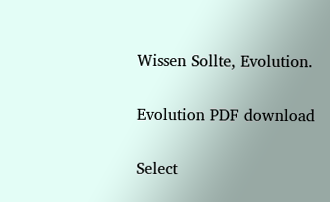Wissen Sollte, Evolution.

Evolution PDF download

Select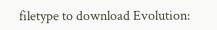filetype to download Evolution: